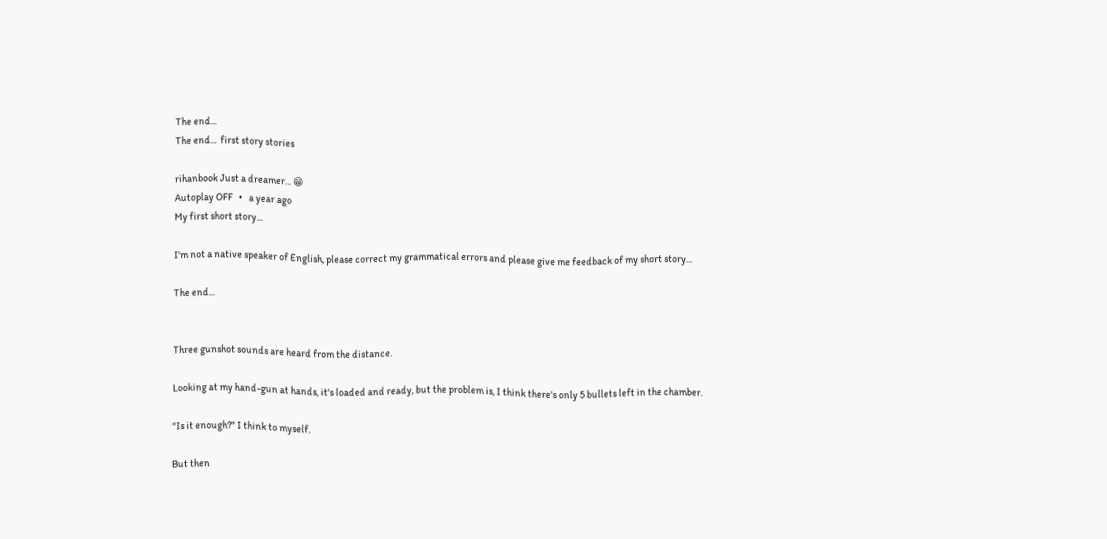The end...
The end...  first story stories

rihanbook Just a dreamer... 😁
Autoplay OFF   •   a year ago
My first short story...

I'm not a native speaker of English, please correct my grammatical errors and please give me feedback of my short story...

The end...


Three gunshot sounds are heard from the distance.

Looking at my hand-gun at hands, it's loaded and ready, but the problem is, I think there's only 5 bullets left in the chamber.

"Is it enough?" I think to myself.

But then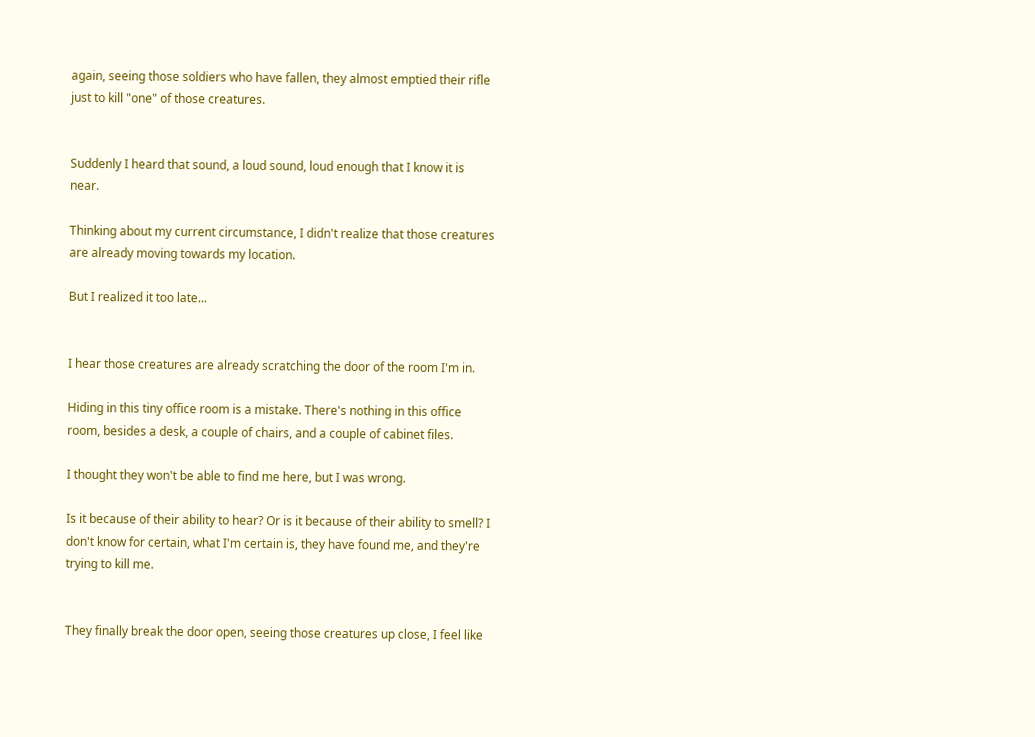again, seeing those soldiers who have fallen, they almost emptied their rifle just to kill "one" of those creatures.


Suddenly I heard that sound, a loud sound, loud enough that I know it is near.

Thinking about my current circumstance, I didn't realize that those creatures are already moving towards my location.

But I realized it too late...


I hear those creatures are already scratching the door of the room I'm in.

Hiding in this tiny office room is a mistake. There's nothing in this office room, besides a desk, a couple of chairs, and a couple of cabinet files.

I thought they won't be able to find me here, but I was wrong.

Is it because of their ability to hear? Or is it because of their ability to smell? I don't know for certain, what I'm certain is, they have found me, and they're trying to kill me.


They finally break the door open, seeing those creatures up close, I feel like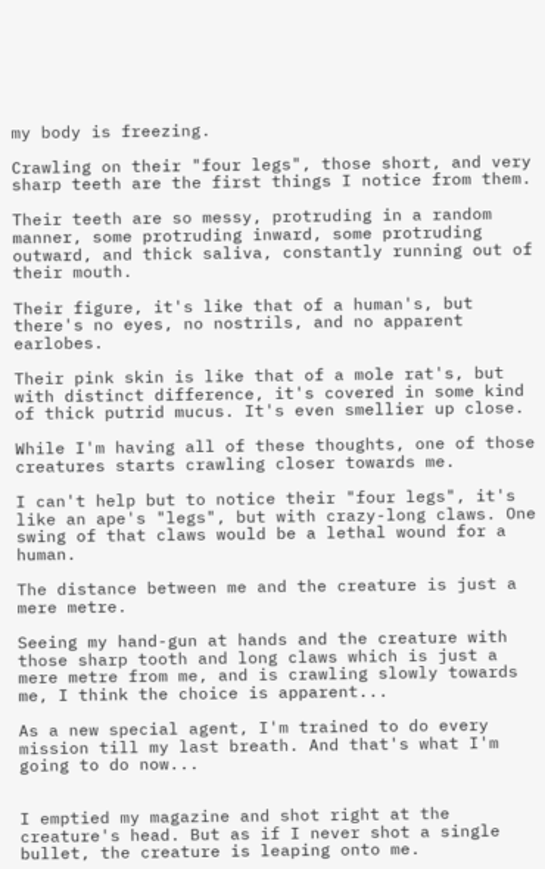my body is freezing.

Crawling on their "four legs", those short, and very sharp teeth are the first things I notice from them.

Their teeth are so messy, protruding in a random manner, some protruding inward, some protruding outward, and thick saliva, constantly running out of their mouth.

Their figure, it's like that of a human's, but there's no eyes, no nostrils, and no apparent earlobes.

Their pink skin is like that of a mole rat's, but with distinct difference, it's covered in some kind of thick putrid mucus. It's even smellier up close.

While I'm having all of these thoughts, one of those creatures starts crawling closer towards me.

I can't help but to notice their "four legs", it's like an ape's "legs", but with crazy-long claws. One swing of that claws would be a lethal wound for a human.

The distance between me and the creature is just a mere metre.

Seeing my hand-gun at hands and the creature with those sharp tooth and long claws which is just a mere metre from me, and is crawling slowly towards me, I think the choice is apparent...

As a new special agent, I'm trained to do every mission till my last breath. And that's what I'm going to do now...


I emptied my magazine and shot right at the creature's head. But as if I never shot a single bullet, the creature is leaping onto me.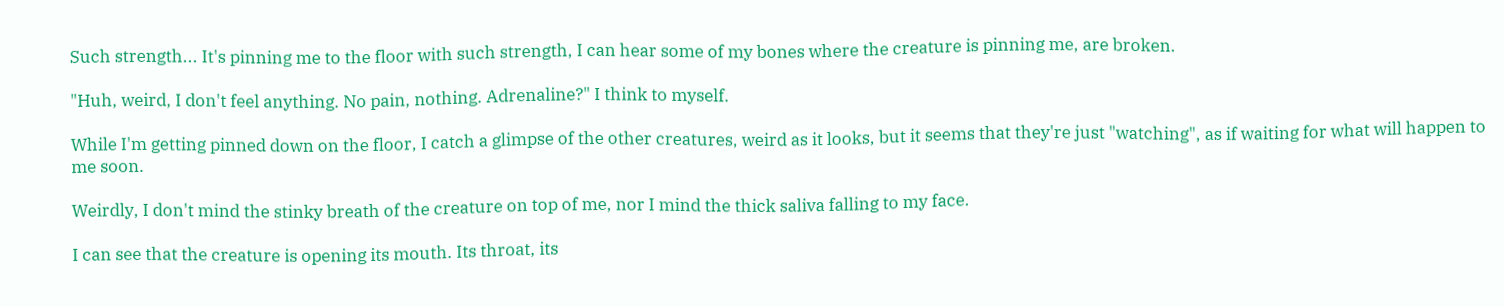Such strength... It's pinning me to the floor with such strength, I can hear some of my bones where the creature is pinning me, are broken.

"Huh, weird, I don't feel anything. No pain, nothing. Adrenaline?" I think to myself.

While I'm getting pinned down on the floor, I catch a glimpse of the other creatures, weird as it looks, but it seems that they're just "watching", as if waiting for what will happen to me soon.

Weirdly, I don't mind the stinky breath of the creature on top of me, nor I mind the thick saliva falling to my face.

I can see that the creature is opening its mouth. Its throat, its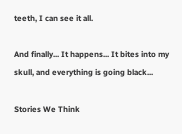teeth, I can see it all.

And finally... It happens... It bites into my skull, and everything is going black...

Stories We Think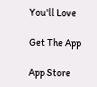You'll Love

Get The App

App Store